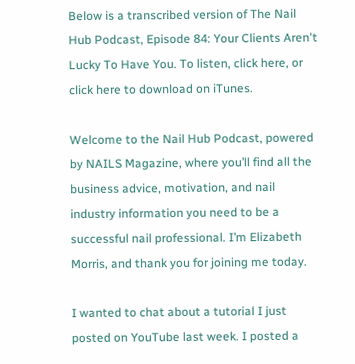Below is a transcribed version of The Nail Hub Podcast, Episode 84: Your Clients Aren't Lucky To Have You. To listen, click here, or click here to download on iTunes.

Welcome to the Nail Hub Podcast, powered by NAILS Magazine, where you’ll find all the business advice, motivation, and nail industry information you need to be a successful nail professional. I’m Elizabeth Morris, and thank you for joining me today.

I wanted to chat about a tutorial I just posted on YouTube last week. I posted a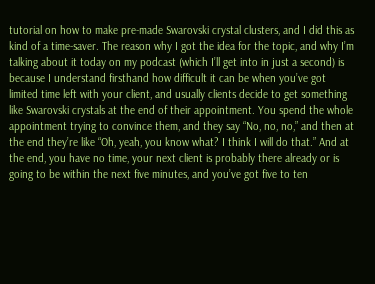tutorial on how to make pre-made Swarovski crystal clusters, and I did this as kind of a time-saver. The reason why I got the idea for the topic, and why I’m talking about it today on my podcast (which I’ll get into in just a second) is because I understand firsthand how difficult it can be when you’ve got limited time left with your client, and usually clients decide to get something like Swarovski crystals at the end of their appointment. You spend the whole appointment trying to convince them, and they say “No, no, no,” and then at the end they’re like “Oh, yeah, you know what? I think I will do that.” And at the end, you have no time, your next client is probably there already or is going to be within the next five minutes, and you’ve got five to ten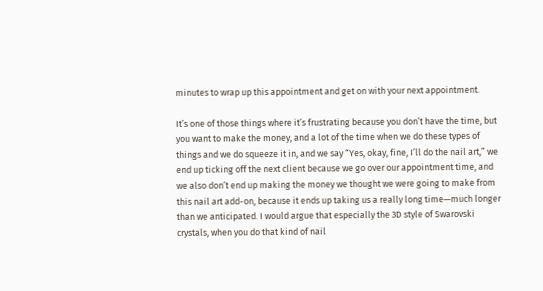minutes to wrap up this appointment and get on with your next appointment.

It’s one of those things where it’s frustrating because you don’t have the time, but you want to make the money, and a lot of the time when we do these types of things and we do squeeze it in, and we say “Yes, okay, fine, I’ll do the nail art,” we end up ticking off the next client because we go over our appointment time, and we also don’t end up making the money we thought we were going to make from this nail art add-on, because it ends up taking us a really long time—much longer than we anticipated. I would argue that especially the 3D style of Swarovski crystals, when you do that kind of nail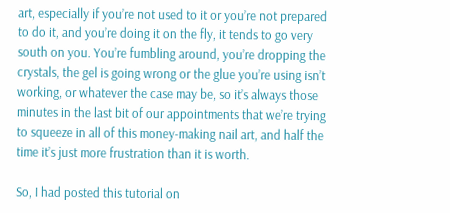art, especially if you’re not used to it or you’re not prepared to do it, and you’re doing it on the fly, it tends to go very south on you. You’re fumbling around, you’re dropping the crystals, the gel is going wrong or the glue you’re using isn’t working, or whatever the case may be, so it’s always those minutes in the last bit of our appointments that we’re trying to squeeze in all of this money-making nail art, and half the time it’s just more frustration than it is worth.

So, I had posted this tutorial on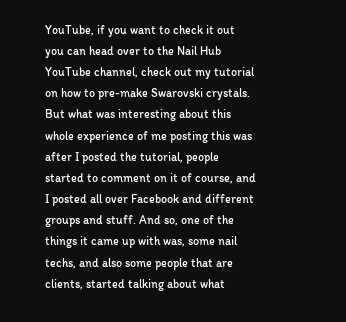YouTube, if you want to check it out you can head over to the Nail Hub YouTube channel, check out my tutorial on how to pre-make Swarovski crystals. But what was interesting about this whole experience of me posting this was after I posted the tutorial, people started to comment on it of course, and I posted all over Facebook and different groups and stuff. And so, one of the things it came up with was, some nail techs, and also some people that are clients, started talking about what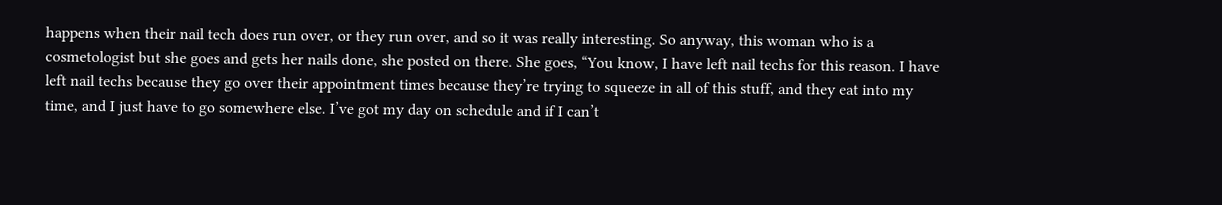happens when their nail tech does run over, or they run over, and so it was really interesting. So anyway, this woman who is a cosmetologist but she goes and gets her nails done, she posted on there. She goes, “You know, I have left nail techs for this reason. I have left nail techs because they go over their appointment times because they’re trying to squeeze in all of this stuff, and they eat into my time, and I just have to go somewhere else. I’ve got my day on schedule and if I can’t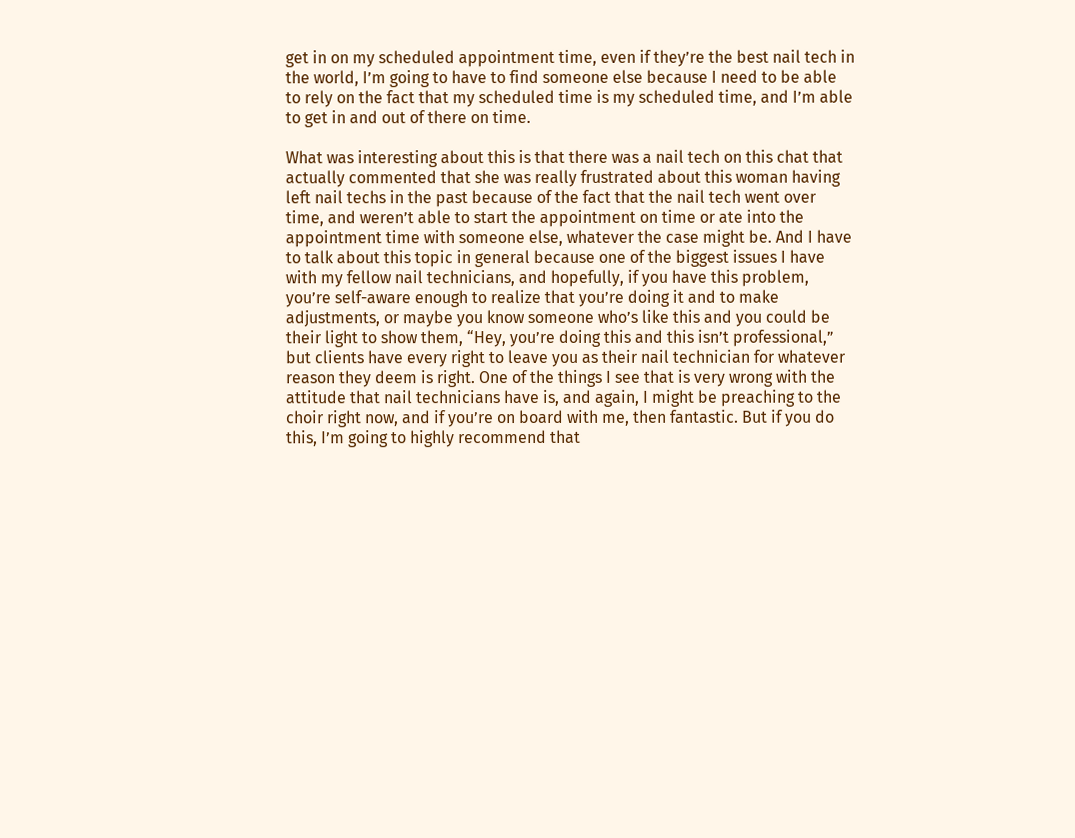get in on my scheduled appointment time, even if they’re the best nail tech in the world, I’m going to have to find someone else because I need to be able to rely on the fact that my scheduled time is my scheduled time, and I’m able to get in and out of there on time.

What was interesting about this is that there was a nail tech on this chat that actually commented that she was really frustrated about this woman having left nail techs in the past because of the fact that the nail tech went over time, and weren’t able to start the appointment on time or ate into the appointment time with someone else, whatever the case might be. And I have to talk about this topic in general because one of the biggest issues I have with my fellow nail technicians, and hopefully, if you have this problem, you’re self-aware enough to realize that you’re doing it and to make adjustments, or maybe you know someone who’s like this and you could be their light to show them, “Hey, you’re doing this and this isn’t professional,” but clients have every right to leave you as their nail technician for whatever reason they deem is right. One of the things I see that is very wrong with the attitude that nail technicians have is, and again, I might be preaching to the choir right now, and if you’re on board with me, then fantastic. But if you do this, I’m going to highly recommend that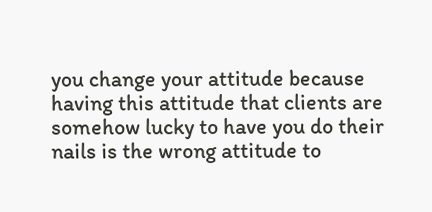you change your attitude because having this attitude that clients are somehow lucky to have you do their nails is the wrong attitude to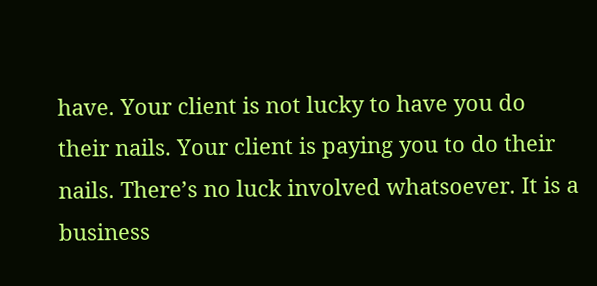have. Your client is not lucky to have you do their nails. Your client is paying you to do their nails. There’s no luck involved whatsoever. It is a business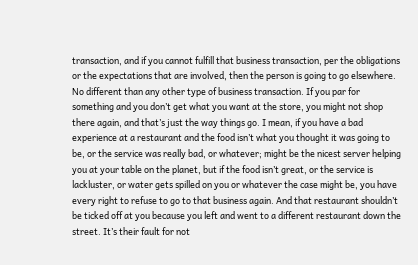transaction, and if you cannot fulfill that business transaction, per the obligations or the expectations that are involved, then the person is going to go elsewhere. No different than any other type of business transaction. If you par for something and you don’t get what you want at the store, you might not shop there again, and that’s just the way things go. I mean, if you have a bad experience at a restaurant and the food isn’t what you thought it was going to be, or the service was really bad, or whatever; might be the nicest server helping you at your table on the planet, but if the food isn’t great, or the service is lackluster, or water gets spilled on you or whatever the case might be, you have every right to refuse to go to that business again. And that restaurant shouldn’t be ticked off at you because you left and went to a different restaurant down the street. It’s their fault for not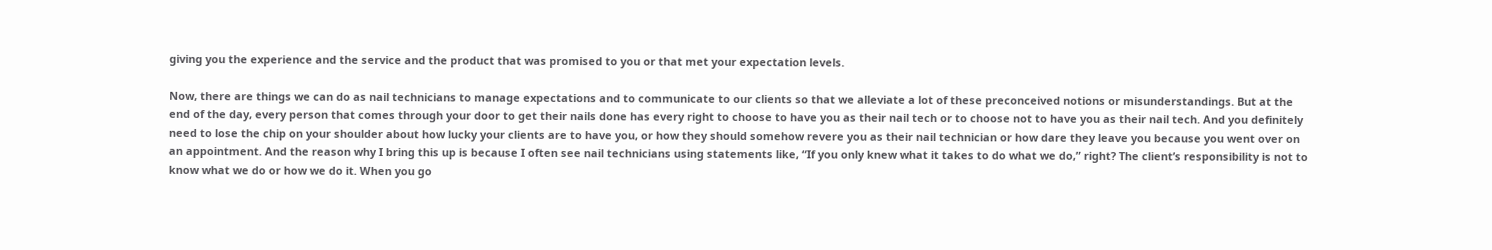giving you the experience and the service and the product that was promised to you or that met your expectation levels.

Now, there are things we can do as nail technicians to manage expectations and to communicate to our clients so that we alleviate a lot of these preconceived notions or misunderstandings. But at the end of the day, every person that comes through your door to get their nails done has every right to choose to have you as their nail tech or to choose not to have you as their nail tech. And you definitely need to lose the chip on your shoulder about how lucky your clients are to have you, or how they should somehow revere you as their nail technician or how dare they leave you because you went over on an appointment. And the reason why I bring this up is because I often see nail technicians using statements like, “If you only knew what it takes to do what we do,” right? The client’s responsibility is not to know what we do or how we do it. When you go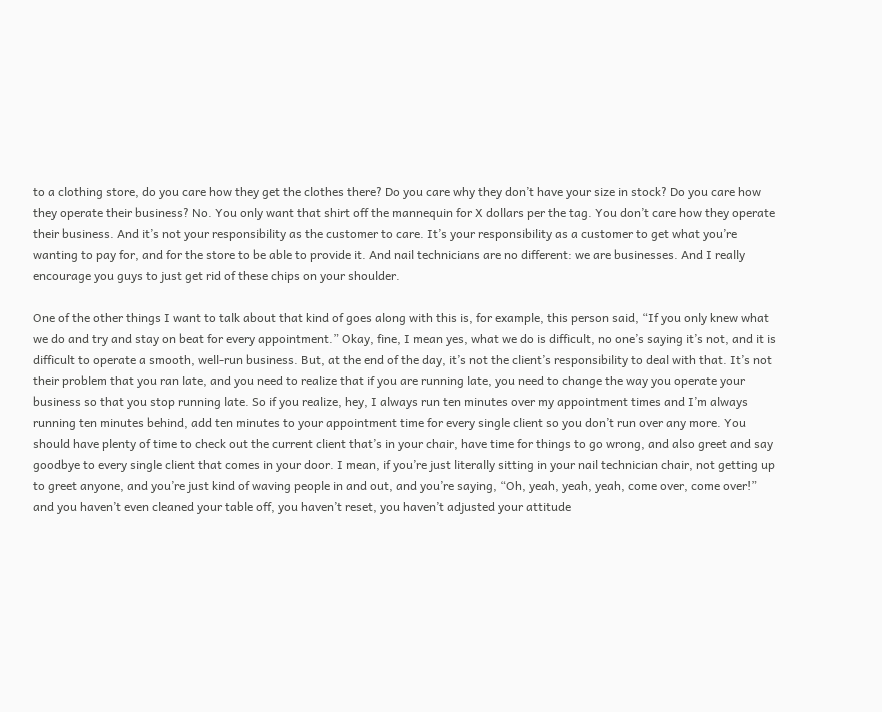to a clothing store, do you care how they get the clothes there? Do you care why they don’t have your size in stock? Do you care how they operate their business? No. You only want that shirt off the mannequin for X dollars per the tag. You don’t care how they operate their business. And it’s not your responsibility as the customer to care. It’s your responsibility as a customer to get what you’re wanting to pay for, and for the store to be able to provide it. And nail technicians are no different: we are businesses. And I really encourage you guys to just get rid of these chips on your shoulder.

One of the other things I want to talk about that kind of goes along with this is, for example, this person said, “If you only knew what we do and try and stay on beat for every appointment.” Okay, fine, I mean yes, what we do is difficult, no one’s saying it’s not, and it is difficult to operate a smooth, well-run business. But, at the end of the day, it’s not the client’s responsibility to deal with that. It’s not their problem that you ran late, and you need to realize that if you are running late, you need to change the way you operate your business so that you stop running late. So if you realize, hey, I always run ten minutes over my appointment times and I’m always running ten minutes behind, add ten minutes to your appointment time for every single client so you don’t run over any more. You should have plenty of time to check out the current client that’s in your chair, have time for things to go wrong, and also greet and say goodbye to every single client that comes in your door. I mean, if you’re just literally sitting in your nail technician chair, not getting up to greet anyone, and you’re just kind of waving people in and out, and you’re saying, “Oh, yeah, yeah, yeah, come over, come over!” and you haven’t even cleaned your table off, you haven’t reset, you haven’t adjusted your attitude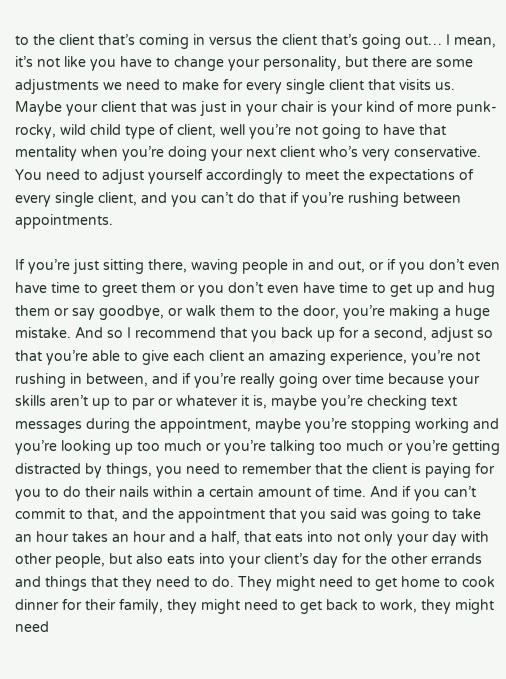to the client that’s coming in versus the client that’s going out… I mean, it’s not like you have to change your personality, but there are some adjustments we need to make for every single client that visits us. Maybe your client that was just in your chair is your kind of more punk-rocky, wild child type of client, well you’re not going to have that mentality when you’re doing your next client who’s very conservative. You need to adjust yourself accordingly to meet the expectations of every single client, and you can’t do that if you’re rushing between appointments.

If you’re just sitting there, waving people in and out, or if you don’t even have time to greet them or you don’t even have time to get up and hug them or say goodbye, or walk them to the door, you’re making a huge mistake. And so I recommend that you back up for a second, adjust so that you’re able to give each client an amazing experience, you’re not rushing in between, and if you’re really going over time because your skills aren’t up to par or whatever it is, maybe you’re checking text messages during the appointment, maybe you’re stopping working and you’re looking up too much or you’re talking too much or you’re getting distracted by things, you need to remember that the client is paying for you to do their nails within a certain amount of time. And if you can’t commit to that, and the appointment that you said was going to take an hour takes an hour and a half, that eats into not only your day with other people, but also eats into your client’s day for the other errands and things that they need to do. They might need to get home to cook dinner for their family, they might need to get back to work, they might need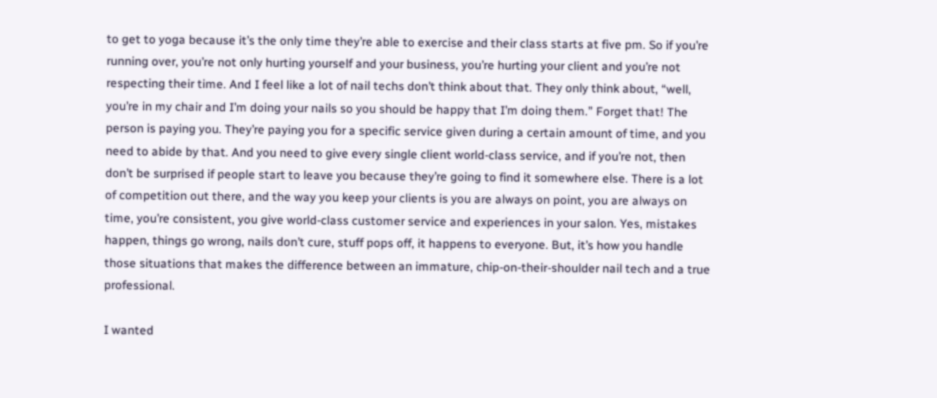to get to yoga because it’s the only time they’re able to exercise and their class starts at five pm. So if you’re running over, you’re not only hurting yourself and your business, you’re hurting your client and you’re not respecting their time. And I feel like a lot of nail techs don’t think about that. They only think about, “well, you’re in my chair and I’m doing your nails so you should be happy that I’m doing them.” Forget that! The person is paying you. They’re paying you for a specific service given during a certain amount of time, and you need to abide by that. And you need to give every single client world-class service, and if you’re not, then don’t be surprised if people start to leave you because they’re going to find it somewhere else. There is a lot of competition out there, and the way you keep your clients is you are always on point, you are always on time, you’re consistent, you give world-class customer service and experiences in your salon. Yes, mistakes happen, things go wrong, nails don’t cure, stuff pops off, it happens to everyone. But, it’s how you handle those situations that makes the difference between an immature, chip-on-their-shoulder nail tech and a true professional.

I wanted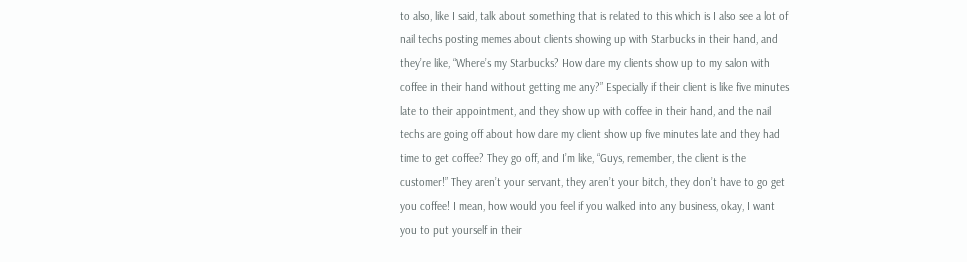to also, like I said, talk about something that is related to this which is I also see a lot of nail techs posting memes about clients showing up with Starbucks in their hand, and they’re like, “Where’s my Starbucks? How dare my clients show up to my salon with coffee in their hand without getting me any?” Especially if their client is like five minutes late to their appointment, and they show up with coffee in their hand, and the nail techs are going off about how dare my client show up five minutes late and they had time to get coffee? They go off, and I’m like, “Guys, remember, the client is the customer!” They aren’t your servant, they aren’t your bitch, they don’t have to go get you coffee! I mean, how would you feel if you walked into any business, okay, I want you to put yourself in their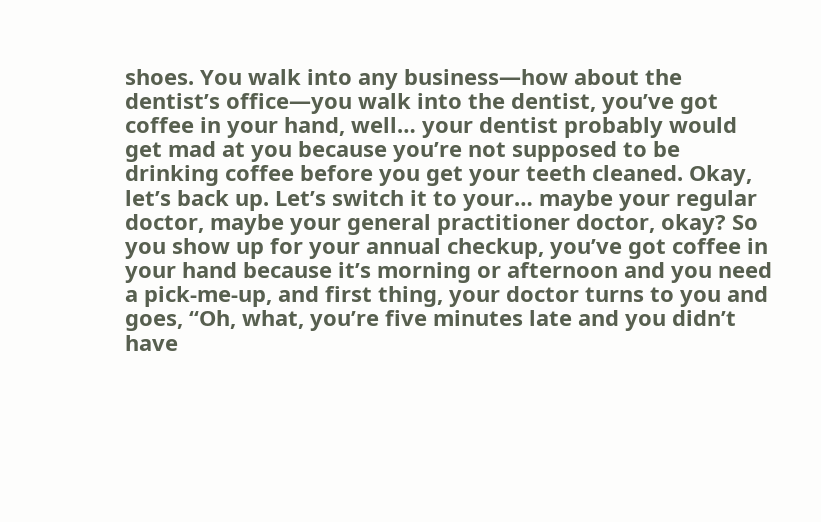shoes. You walk into any business—how about the dentist’s office—you walk into the dentist, you’ve got coffee in your hand, well… your dentist probably would get mad at you because you’re not supposed to be drinking coffee before you get your teeth cleaned. Okay, let’s back up. Let’s switch it to your… maybe your regular doctor, maybe your general practitioner doctor, okay? So you show up for your annual checkup, you’ve got coffee in your hand because it’s morning or afternoon and you need a pick-me-up, and first thing, your doctor turns to you and goes, “Oh, what, you’re five minutes late and you didn’t have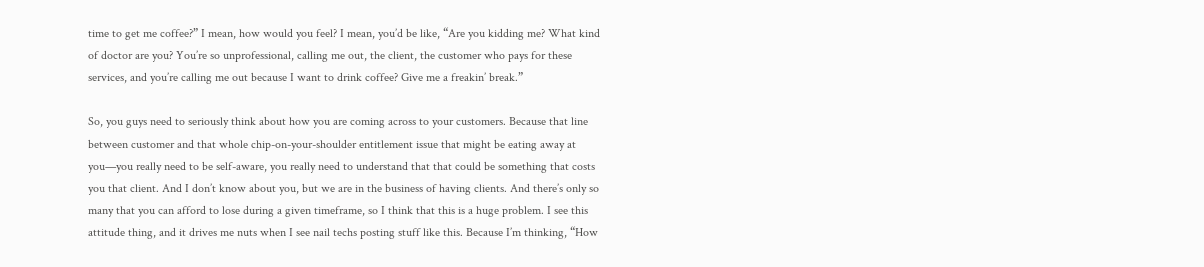time to get me coffee?” I mean, how would you feel? I mean, you’d be like, “Are you kidding me? What kind of doctor are you? You’re so unprofessional, calling me out, the client, the customer who pays for these services, and you’re calling me out because I want to drink coffee? Give me a freakin’ break.”

So, you guys need to seriously think about how you are coming across to your customers. Because that line between customer and that whole chip-on-your-shoulder entitlement issue that might be eating away at you—you really need to be self-aware, you really need to understand that that could be something that costs you that client. And I don’t know about you, but we are in the business of having clients. And there’s only so many that you can afford to lose during a given timeframe, so I think that this is a huge problem. I see this attitude thing, and it drives me nuts when I see nail techs posting stuff like this. Because I’m thinking, “How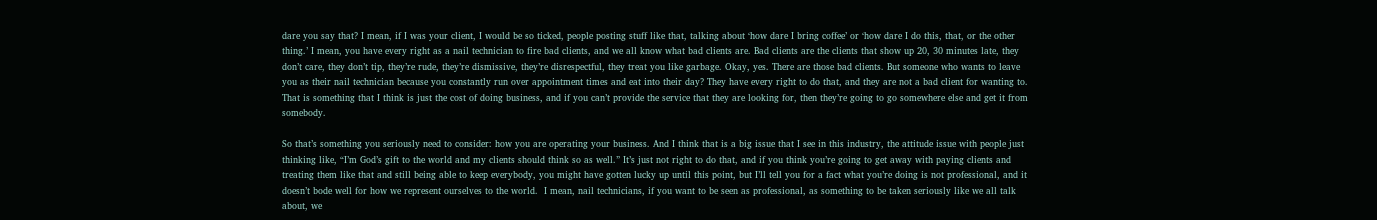dare you say that? I mean, if I was your client, I would be so ticked, people posting stuff like that, talking about ‘how dare I bring coffee’ or ‘how dare I do this, that, or the other thing.’ I mean, you have every right as a nail technician to fire bad clients, and we all know what bad clients are. Bad clients are the clients that show up 20, 30 minutes late, they don’t care, they don’t tip, they’re rude, they’re dismissive, they’re disrespectful, they treat you like garbage. Okay, yes. There are those bad clients. But someone who wants to leave you as their nail technician because you constantly run over appointment times and eat into their day? They have every right to do that, and they are not a bad client for wanting to. That is something that I think is just the cost of doing business, and if you can’t provide the service that they are looking for, then they’re going to go somewhere else and get it from somebody.

So that’s something you seriously need to consider: how you are operating your business. And I think that is a big issue that I see in this industry, the attitude issue with people just thinking like, “I’m God’s gift to the world and my clients should think so as well.” It’s just not right to do that, and if you think you’re going to get away with paying clients and treating them like that and still being able to keep everybody, you might have gotten lucky up until this point, but I’ll tell you for a fact what you’re doing is not professional, and it doesn’t bode well for how we represent ourselves to the world.  I mean, nail technicians, if you want to be seen as professional, as something to be taken seriously like we all talk about, we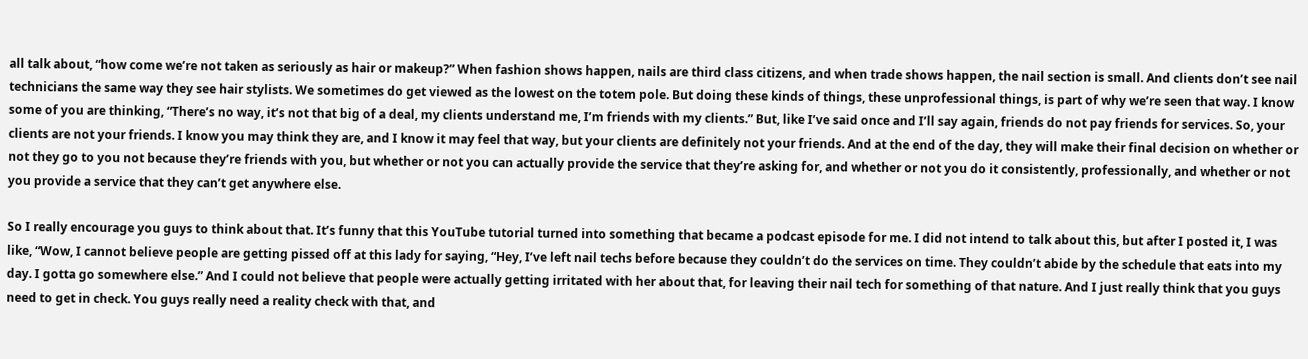all talk about, “how come we’re not taken as seriously as hair or makeup?” When fashion shows happen, nails are third class citizens, and when trade shows happen, the nail section is small. And clients don’t see nail technicians the same way they see hair stylists. We sometimes do get viewed as the lowest on the totem pole. But doing these kinds of things, these unprofessional things, is part of why we’re seen that way. I know some of you are thinking, “There’s no way, it’s not that big of a deal, my clients understand me, I’m friends with my clients.” But, like I’ve said once and I’ll say again, friends do not pay friends for services. So, your clients are not your friends. I know you may think they are, and I know it may feel that way, but your clients are definitely not your friends. And at the end of the day, they will make their final decision on whether or not they go to you not because they’re friends with you, but whether or not you can actually provide the service that they’re asking for, and whether or not you do it consistently, professionally, and whether or not you provide a service that they can’t get anywhere else.

So I really encourage you guys to think about that. It’s funny that this YouTube tutorial turned into something that became a podcast episode for me. I did not intend to talk about this, but after I posted it, I was like, “Wow, I cannot believe people are getting pissed off at this lady for saying, “Hey, I’ve left nail techs before because they couldn’t do the services on time. They couldn’t abide by the schedule that eats into my day. I gotta go somewhere else.” And I could not believe that people were actually getting irritated with her about that, for leaving their nail tech for something of that nature. And I just really think that you guys need to get in check. You guys really need a reality check with that, and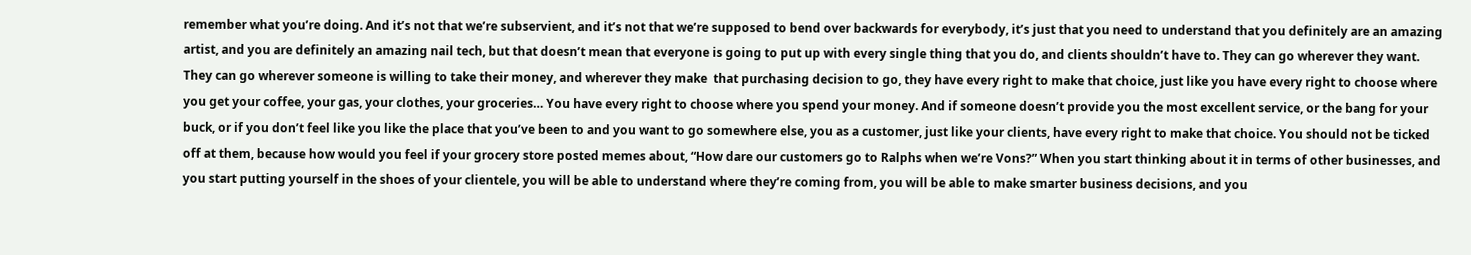remember what you’re doing. And it’s not that we’re subservient, and it’s not that we’re supposed to bend over backwards for everybody, it’s just that you need to understand that you definitely are an amazing artist, and you are definitely an amazing nail tech, but that doesn’t mean that everyone is going to put up with every single thing that you do, and clients shouldn’t have to. They can go wherever they want. They can go wherever someone is willing to take their money, and wherever they make  that purchasing decision to go, they have every right to make that choice, just like you have every right to choose where you get your coffee, your gas, your clothes, your groceries… You have every right to choose where you spend your money. And if someone doesn’t provide you the most excellent service, or the bang for your buck, or if you don’t feel like you like the place that you’ve been to and you want to go somewhere else, you as a customer, just like your clients, have every right to make that choice. You should not be ticked off at them, because how would you feel if your grocery store posted memes about, “How dare our customers go to Ralphs when we’re Vons?” When you start thinking about it in terms of other businesses, and you start putting yourself in the shoes of your clientele, you will be able to understand where they’re coming from, you will be able to make smarter business decisions, and you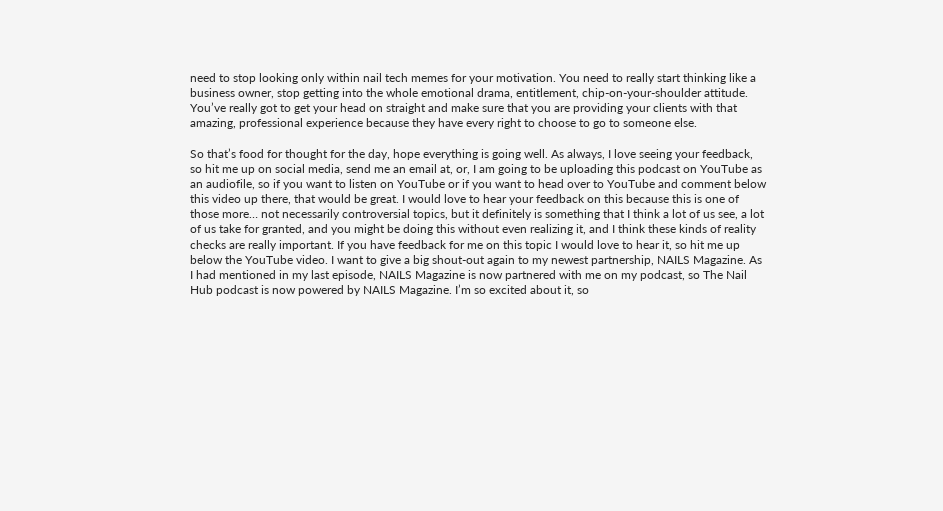need to stop looking only within nail tech memes for your motivation. You need to really start thinking like a business owner, stop getting into the whole emotional drama, entitlement, chip-on-your-shoulder attitude. You’ve really got to get your head on straight and make sure that you are providing your clients with that amazing, professional experience because they have every right to choose to go to someone else.

So that’s food for thought for the day, hope everything is going well. As always, I love seeing your feedback, so hit me up on social media, send me an email at, or, I am going to be uploading this podcast on YouTube as an audiofile, so if you want to listen on YouTube or if you want to head over to YouTube and comment below this video up there, that would be great. I would love to hear your feedback on this because this is one of those more… not necessarily controversial topics, but it definitely is something that I think a lot of us see, a lot of us take for granted, and you might be doing this without even realizing it, and I think these kinds of reality checks are really important. If you have feedback for me on this topic I would love to hear it, so hit me up below the YouTube video. I want to give a big shout-out again to my newest partnership, NAILS Magazine. As I had mentioned in my last episode, NAILS Magazine is now partnered with me on my podcast, so The Nail Hub podcast is now powered by NAILS Magazine. I’m so excited about it, so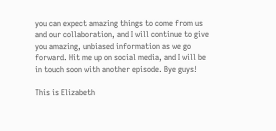you can expect amazing things to come from us and our collaboration, and I will continue to give you amazing, unbiased information as we go forward. Hit me up on social media, and I will be in touch soon with another episode. Bye guys!

This is Elizabeth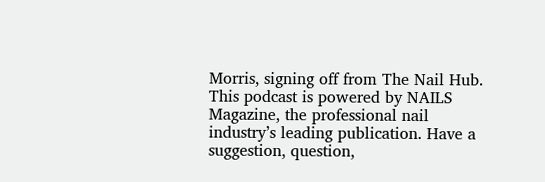Morris, signing off from The Nail Hub. This podcast is powered by NAILS Magazine, the professional nail industry’s leading publication. Have a suggestion, question,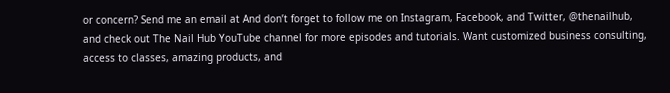or concern? Send me an email at And don’t forget to follow me on Instagram, Facebook, and Twitter, @thenailhub, and check out The Nail Hub YouTube channel for more episodes and tutorials. Want customized business consulting, access to classes, amazing products, and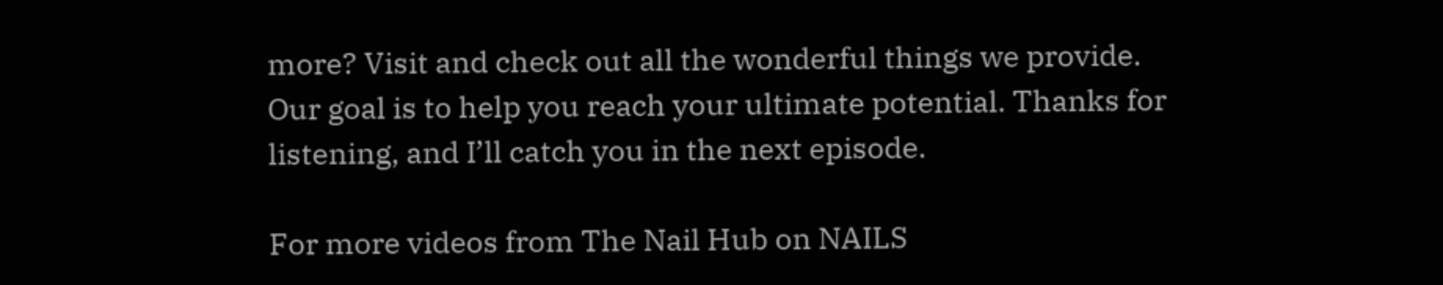more? Visit and check out all the wonderful things we provide. Our goal is to help you reach your ultimate potential. Thanks for listening, and I’ll catch you in the next episode.

For more videos from The Nail Hub on NAILS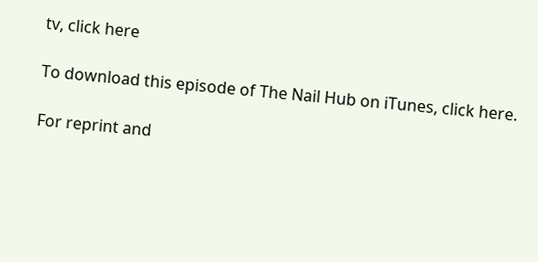tv, click here

To download this episode of The Nail Hub on iTunes, click here.

For reprint and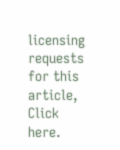licensing requests for this article, Click here.